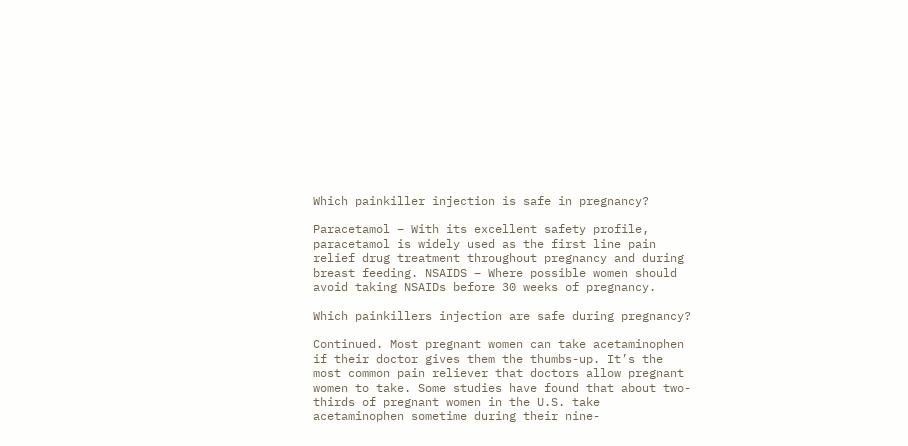Which painkiller injection is safe in pregnancy?

Paracetamol – With its excellent safety profile, paracetamol is widely used as the first line pain relief drug treatment throughout pregnancy and during breast feeding. NSAIDS – Where possible women should avoid taking NSAIDs before 30 weeks of pregnancy.

Which painkillers injection are safe during pregnancy?

Continued. Most pregnant women can take acetaminophen if their doctor gives them the thumbs-up. It’s the most common pain reliever that doctors allow pregnant women to take. Some studies have found that about two-thirds of pregnant women in the U.S. take acetaminophen sometime during their nine-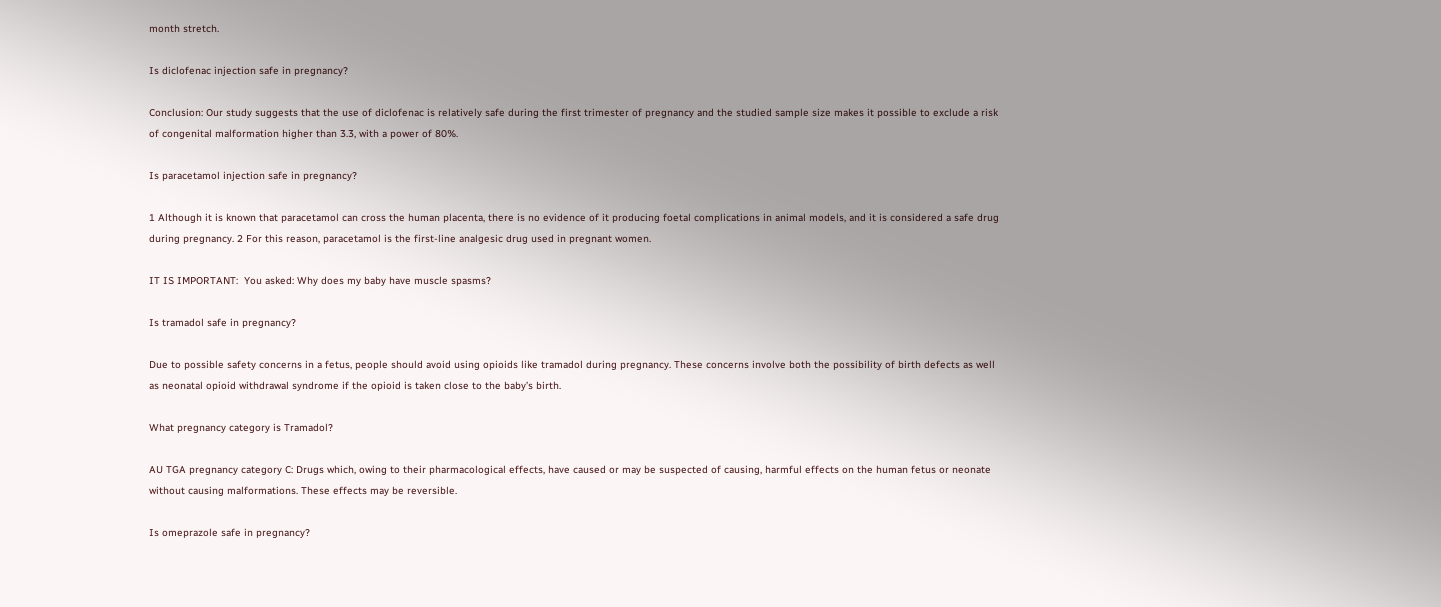month stretch.

Is diclofenac injection safe in pregnancy?

Conclusion: Our study suggests that the use of diclofenac is relatively safe during the first trimester of pregnancy and the studied sample size makes it possible to exclude a risk of congenital malformation higher than 3.3, with a power of 80%.

Is paracetamol injection safe in pregnancy?

1 Although it is known that paracetamol can cross the human placenta, there is no evidence of it producing foetal complications in animal models, and it is considered a safe drug during pregnancy. 2 For this reason, paracetamol is the first-line analgesic drug used in pregnant women.

IT IS IMPORTANT:  You asked: Why does my baby have muscle spasms?

Is tramadol safe in pregnancy?

Due to possible safety concerns in a fetus, people should avoid using opioids like tramadol during pregnancy. These concerns involve both the possibility of birth defects as well as neonatal opioid withdrawal syndrome if the opioid is taken close to the baby’s birth.

What pregnancy category is Tramadol?

AU TGA pregnancy category C: Drugs which, owing to their pharmacological effects, have caused or may be suspected of causing, harmful effects on the human fetus or neonate without causing malformations. These effects may be reversible.

Is omeprazole safe in pregnancy?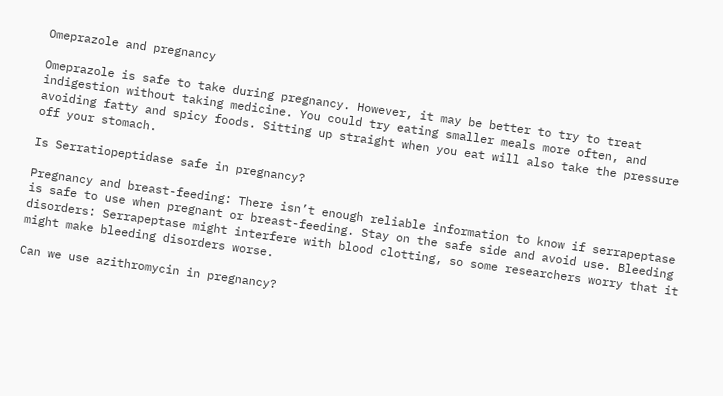Omeprazole and pregnancy

Omeprazole is safe to take during pregnancy. However, it may be better to try to treat indigestion without taking medicine. You could try eating smaller meals more often, and avoiding fatty and spicy foods. Sitting up straight when you eat will also take the pressure off your stomach.

Is Serratiopeptidase safe in pregnancy?

Pregnancy and breast-feeding: There isn’t enough reliable information to know if serrapeptase is safe to use when pregnant or breast-feeding. Stay on the safe side and avoid use. Bleeding disorders: Serrapeptase might interfere with blood clotting, so some researchers worry that it might make bleeding disorders worse.

Can we use azithromycin in pregnancy?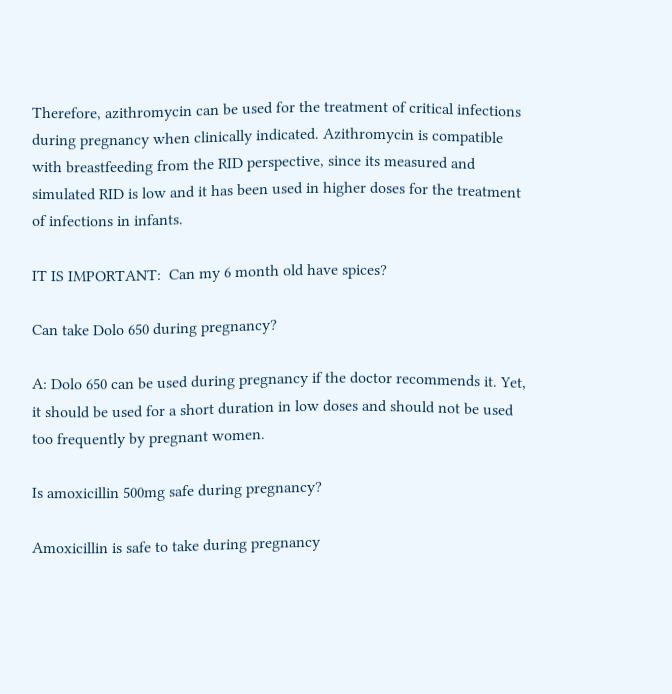Therefore, azithromycin can be used for the treatment of critical infections during pregnancy when clinically indicated. Azithromycin is compatible with breastfeeding from the RID perspective, since its measured and simulated RID is low and it has been used in higher doses for the treatment of infections in infants.

IT IS IMPORTANT:  Can my 6 month old have spices?

Can take Dolo 650 during pregnancy?

A: Dolo 650 can be used during pregnancy if the doctor recommends it. Yet, it should be used for a short duration in low doses and should not be used too frequently by pregnant women.

Is amoxicillin 500mg safe during pregnancy?

Amoxicillin is safe to take during pregnancy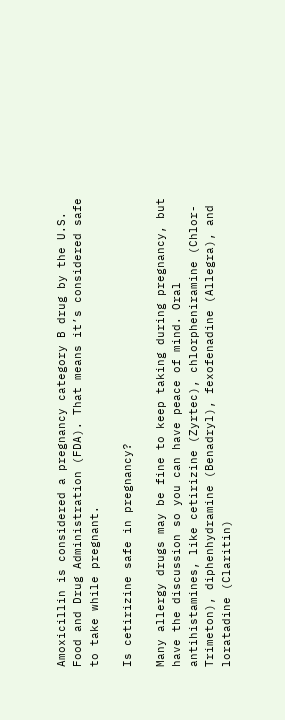Amoxicillin is considered a pregnancy category B drug by the U.S. Food and Drug Administration (FDA). That means it’s considered safe to take while pregnant.

Is cetirizine safe in pregnancy?

Many allergy drugs may be fine to keep taking during pregnancy, but have the discussion so you can have peace of mind. Oral antihistamines, like cetirizine (Zyrtec), chlorpheniramine (Chlor-Trimeton), diphenhydramine (Benadryl), fexofenadine (Allegra), and loratadine (Claritin)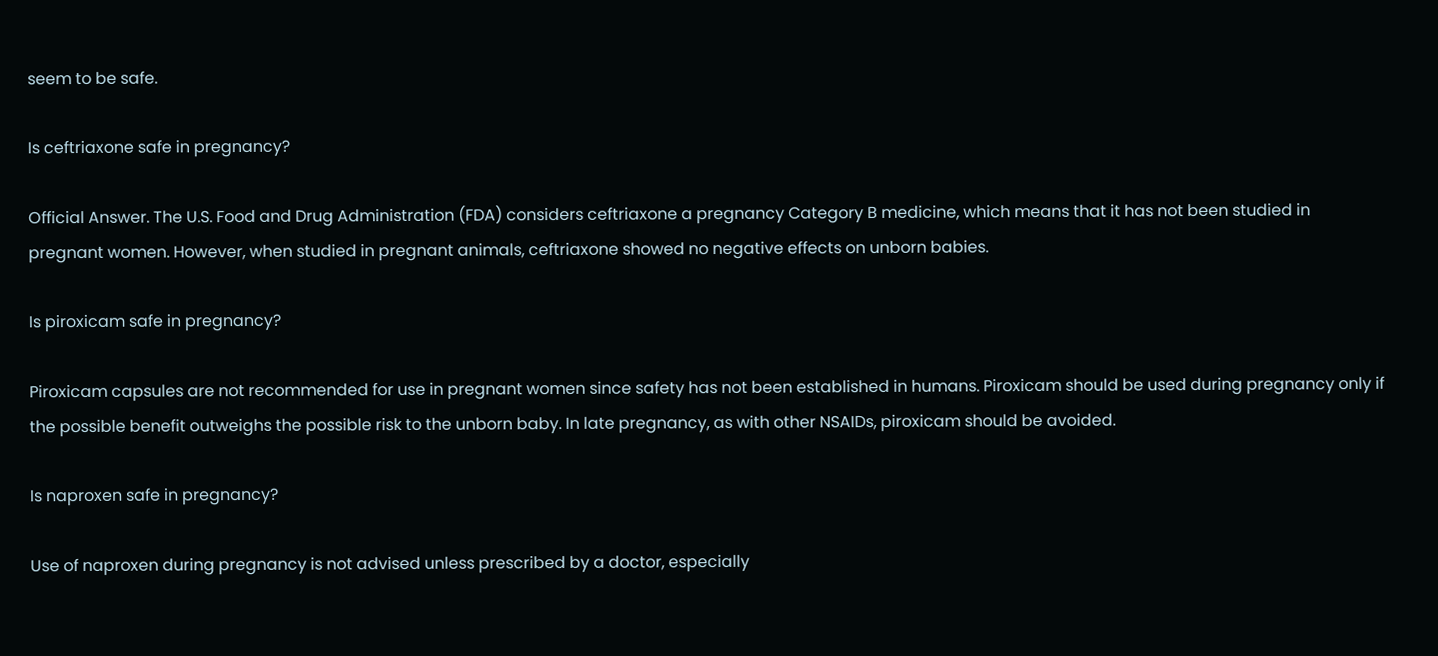seem to be safe.

Is ceftriaxone safe in pregnancy?

Official Answer. The U.S. Food and Drug Administration (FDA) considers ceftriaxone a pregnancy Category B medicine, which means that it has not been studied in pregnant women. However, when studied in pregnant animals, ceftriaxone showed no negative effects on unborn babies.

Is piroxicam safe in pregnancy?

Piroxicam capsules are not recommended for use in pregnant women since safety has not been established in humans. Piroxicam should be used during pregnancy only if the possible benefit outweighs the possible risk to the unborn baby. In late pregnancy, as with other NSAIDs, piroxicam should be avoided.

Is naproxen safe in pregnancy?

Use of naproxen during pregnancy is not advised unless prescribed by a doctor, especially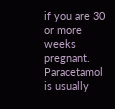if you are 30 or more weeks pregnant. Paracetamol is usually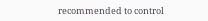recommended to control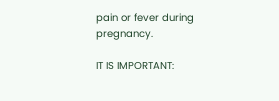pain or fever during pregnancy.

IT IS IMPORTANT: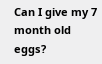Can I give my 7 month old eggs?